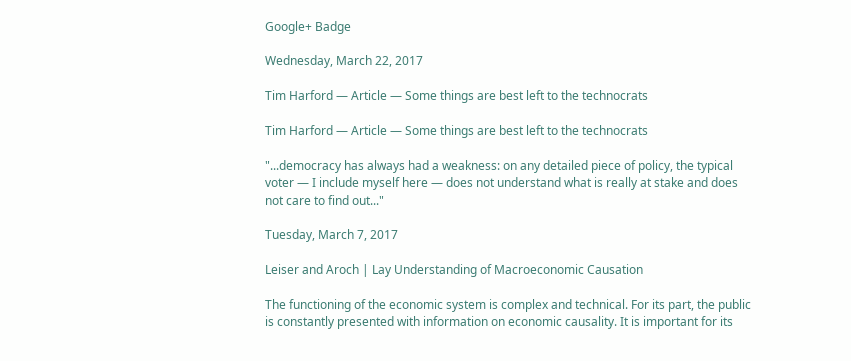Google+ Badge

Wednesday, March 22, 2017

Tim Harford — Article — Some things are best left to the technocrats

Tim Harford — Article — Some things are best left to the technocrats

"...democracy has always had a weakness: on any detailed piece of policy, the typical voter — I include myself here — does not understand what is really at stake and does not care to find out..."

Tuesday, March 7, 2017

Leiser and Aroch | Lay Understanding of Macroeconomic Causation

The functioning of the economic system is complex and technical. For its part, the public is constantly presented with information on economic causality. It is important for its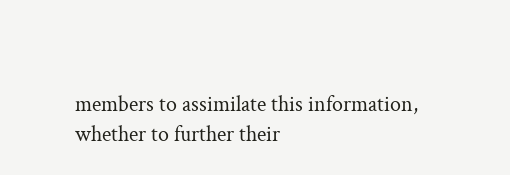members to assimilate this information, whether to further their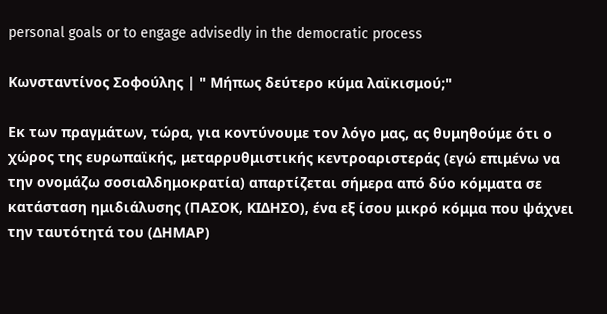personal goals or to engage advisedly in the democratic process

Κωνσταντίνος Σοφούλης | " Μήπως δεύτερο κύμα λαϊκισμού;"

Εκ των πραγμάτων, τώρα, για κοντύνουμε τον λόγο μας, ας θυμηθούμε ότι ο χώρος της ευρωπαϊκής, μεταρρυθμιστικής κεντροαριστεράς (εγώ επιμένω να την ονομάζω σοσιαλδημοκρατία) απαρτίζεται σήμερα από δύο κόμματα σε κατάσταση ημιδιάλυσης (ΠΑΣΟΚ, ΚΙΔΗΣΟ), ένα εξ ίσου μικρό κόμμα που ψάχνει την ταυτότητά του (ΔΗΜΑΡ)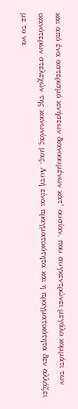και από ένα αστερισμό κινήσεων διανοουμένων κατ’ ουσίαν, που συγκεντρώνει μεγάλο κομμάτι των ικανότερων στελεχών της κοινωνίας μας. Αυτή είναι πραγματικότητα και η πραγματικότητα δεν αλλάζει με το να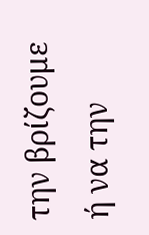την βρίζουμε ή να την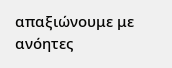απαξιώνουμε με ανόητες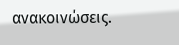ανακοινώσεις.